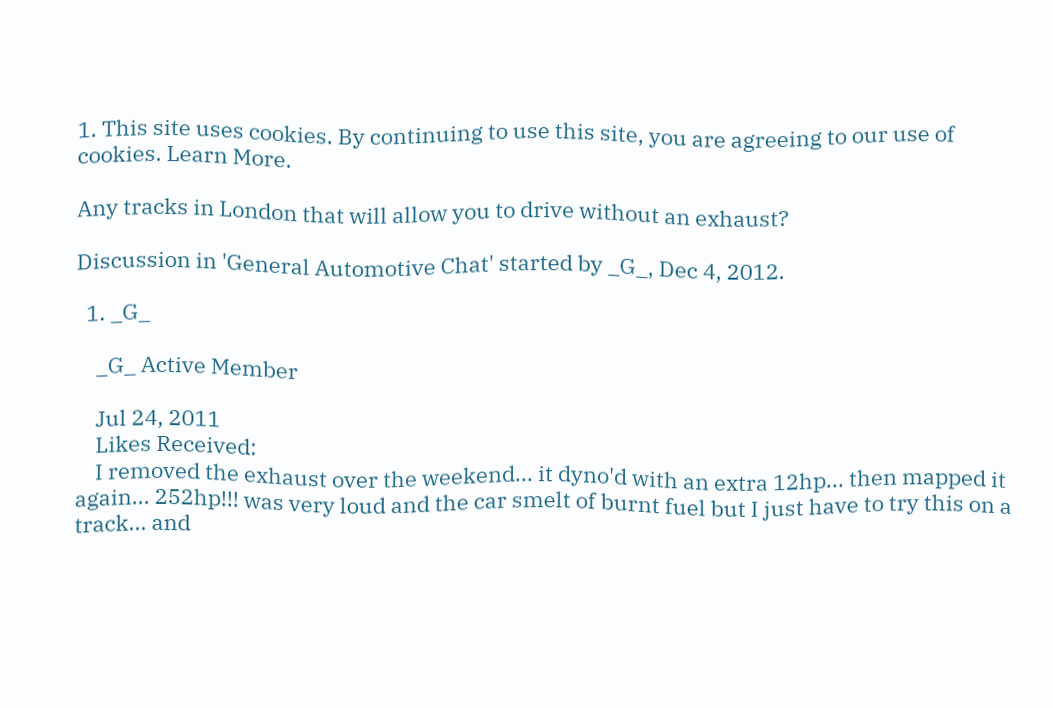1. This site uses cookies. By continuing to use this site, you are agreeing to our use of cookies. Learn More.

Any tracks in London that will allow you to drive without an exhaust?

Discussion in 'General Automotive Chat' started by _G_, Dec 4, 2012.

  1. _G_

    _G_ Active Member

    Jul 24, 2011
    Likes Received:
    I removed the exhaust over the weekend... it dyno'd with an extra 12hp... then mapped it again... 252hp!!! was very loud and the car smelt of burnt fuel but I just have to try this on a track... and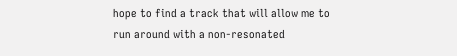hope to find a track that will allow me to run around with a non-resonated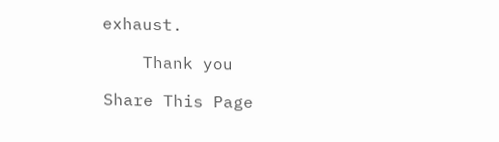exhaust.

    Thank you

Share This Page